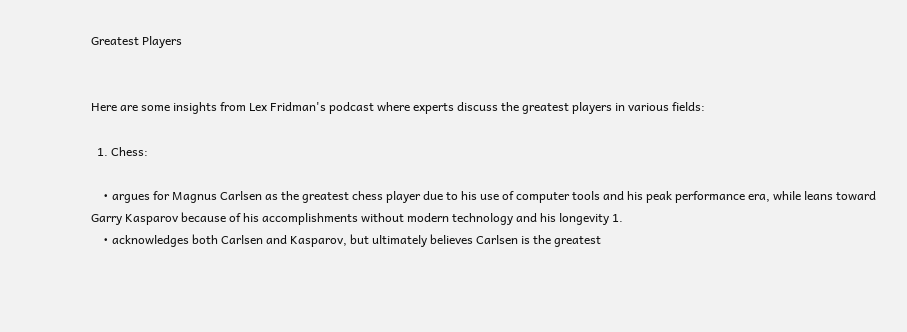Greatest Players


Here are some insights from Lex Fridman's podcast where experts discuss the greatest players in various fields:

  1. Chess:

    • argues for Magnus Carlsen as the greatest chess player due to his use of computer tools and his peak performance era, while leans toward Garry Kasparov because of his accomplishments without modern technology and his longevity 1.
    • acknowledges both Carlsen and Kasparov, but ultimately believes Carlsen is the greatest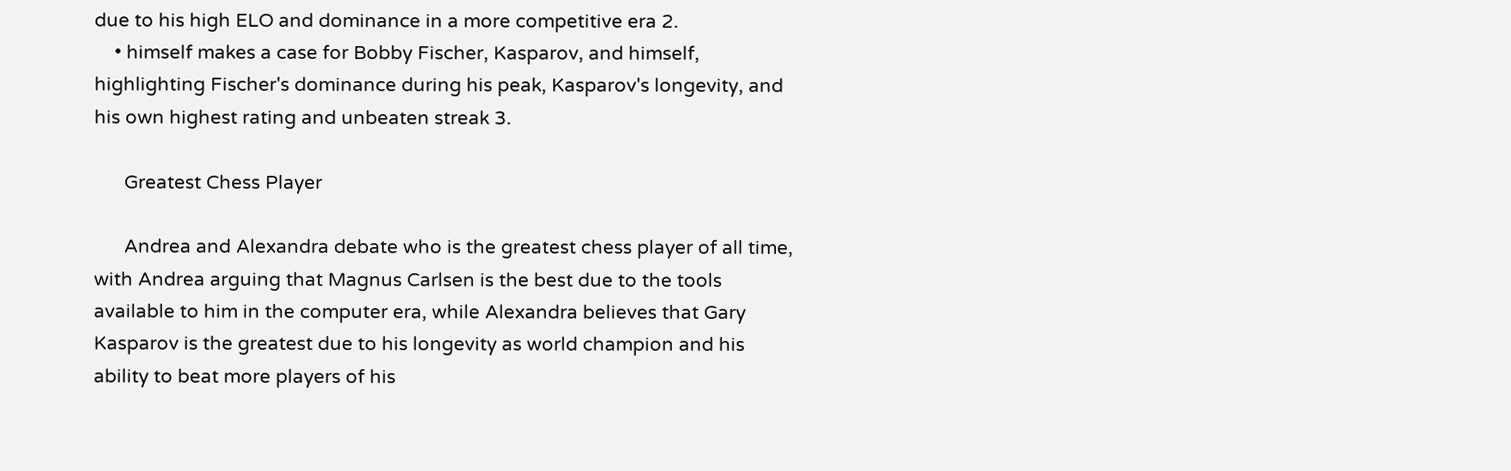due to his high ELO and dominance in a more competitive era 2.
    • himself makes a case for Bobby Fischer, Kasparov, and himself, highlighting Fischer's dominance during his peak, Kasparov's longevity, and his own highest rating and unbeaten streak 3.

      Greatest Chess Player

      Andrea and Alexandra debate who is the greatest chess player of all time, with Andrea arguing that Magnus Carlsen is the best due to the tools available to him in the computer era, while Alexandra believes that Gary Kasparov is the greatest due to his longevity as world champion and his ability to beat more players of his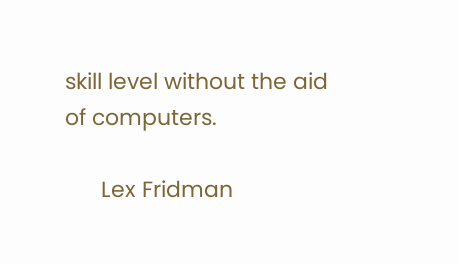skill level without the aid of computers.

      Lex Fridman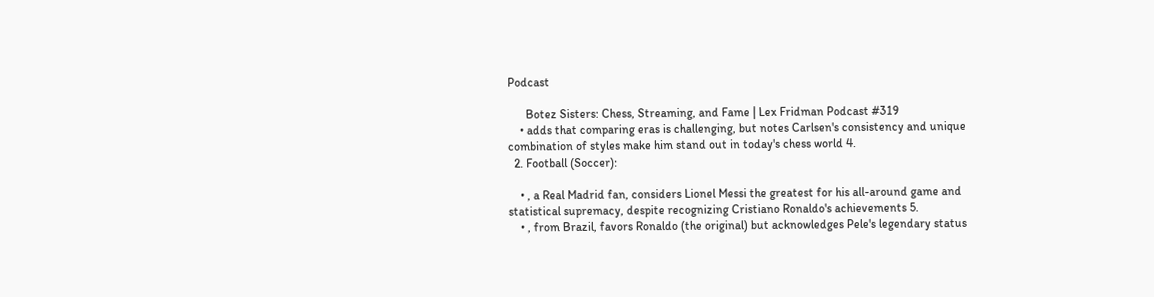Podcast

      Botez Sisters: Chess, Streaming, and Fame | Lex Fridman Podcast #319
    • adds that comparing eras is challenging, but notes Carlsen's consistency and unique combination of styles make him stand out in today's chess world 4.
  2. Football (Soccer):

    • , a Real Madrid fan, considers Lionel Messi the greatest for his all-around game and statistical supremacy, despite recognizing Cristiano Ronaldo's achievements 5.
    • , from Brazil, favors Ronaldo (the original) but acknowledges Pele's legendary status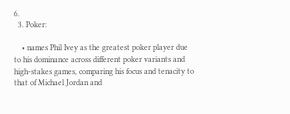6.
  3. Poker:

    • names Phil Ivey as the greatest poker player due to his dominance across different poker variants and high-stakes games, comparing his focus and tenacity to that of Michael Jordan and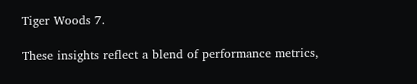Tiger Woods 7.

These insights reflect a blend of performance metrics,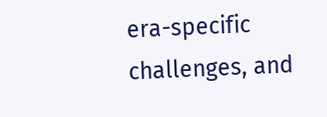era-specific challenges, and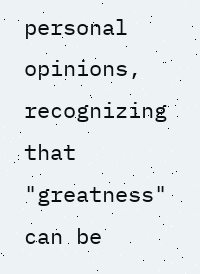personal opinions, recognizing that "greatness" can be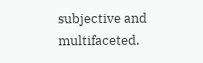subjective and multifaceted.